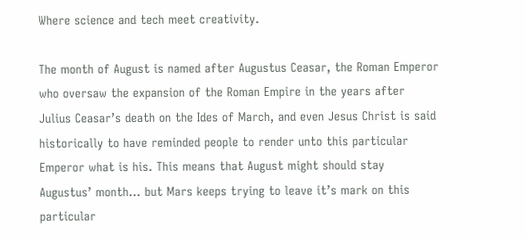Where science and tech meet creativity.

The month of August is named after Augustus Ceasar, the Roman Emperor who oversaw the expansion of the Roman Empire in the years after Julius Ceasar’s death on the Ides of March, and even Jesus Christ is said historically to have reminded people to render unto this particular Emperor what is his. This means that August might should stay Augustus’ month… but Mars keeps trying to leave it’s mark on this particular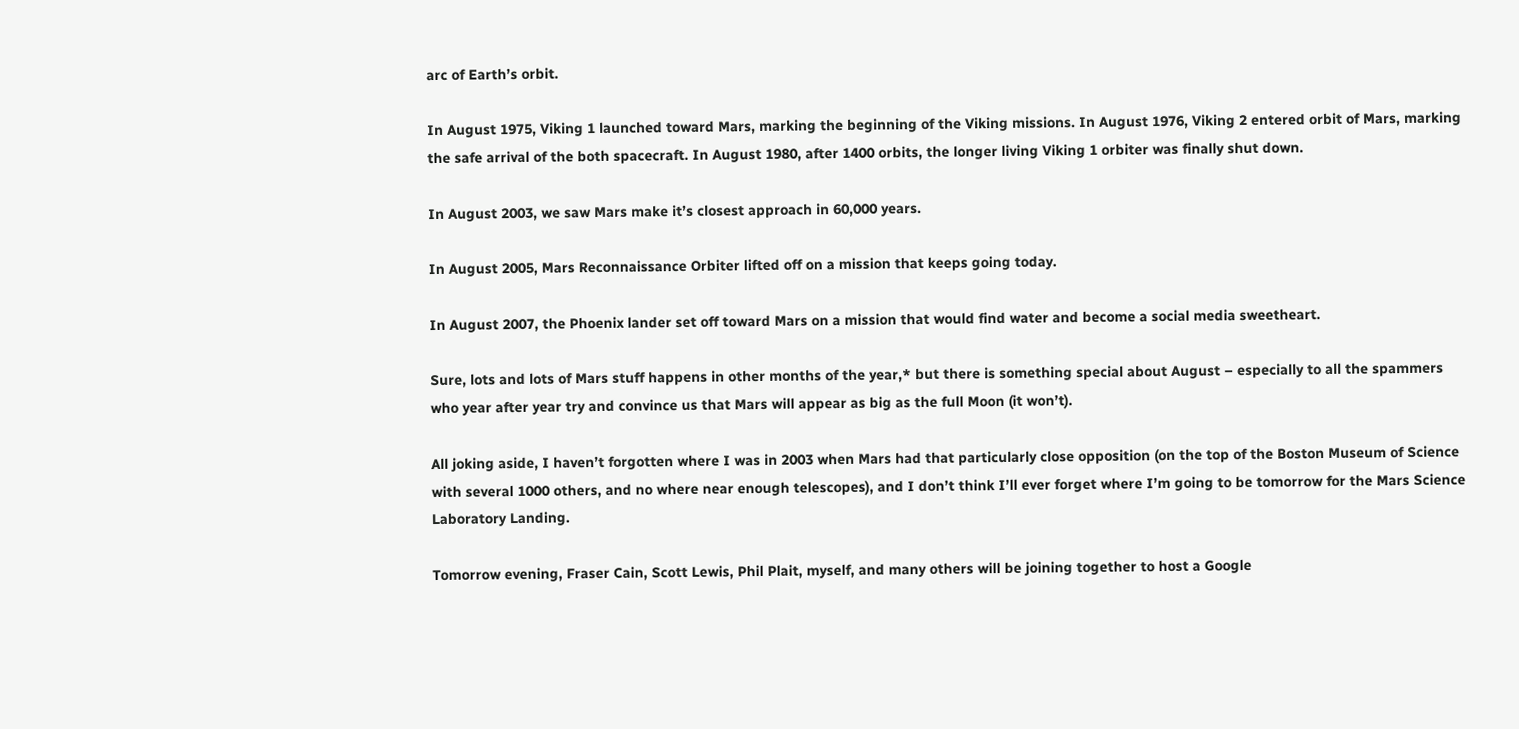arc of Earth’s orbit.

In August 1975, Viking 1 launched toward Mars, marking the beginning of the Viking missions. In August 1976, Viking 2 entered orbit of Mars, marking the safe arrival of the both spacecraft. In August 1980, after 1400 orbits, the longer living Viking 1 orbiter was finally shut down.

In August 2003, we saw Mars make it’s closest approach in 60,000 years.

In August 2005, Mars Reconnaissance Orbiter lifted off on a mission that keeps going today.

In August 2007, the Phoenix lander set off toward Mars on a mission that would find water and become a social media sweetheart.

Sure, lots and lots of Mars stuff happens in other months of the year,* but there is something special about August – especially to all the spammers who year after year try and convince us that Mars will appear as big as the full Moon (it won’t).

All joking aside, I haven’t forgotten where I was in 2003 when Mars had that particularly close opposition (on the top of the Boston Museum of Science with several 1000 others, and no where near enough telescopes), and I don’t think I’ll ever forget where I’m going to be tomorrow for the Mars Science Laboratory Landing.

Tomorrow evening, Fraser Cain, Scott Lewis, Phil Plait, myself, and many others will be joining together to host a Google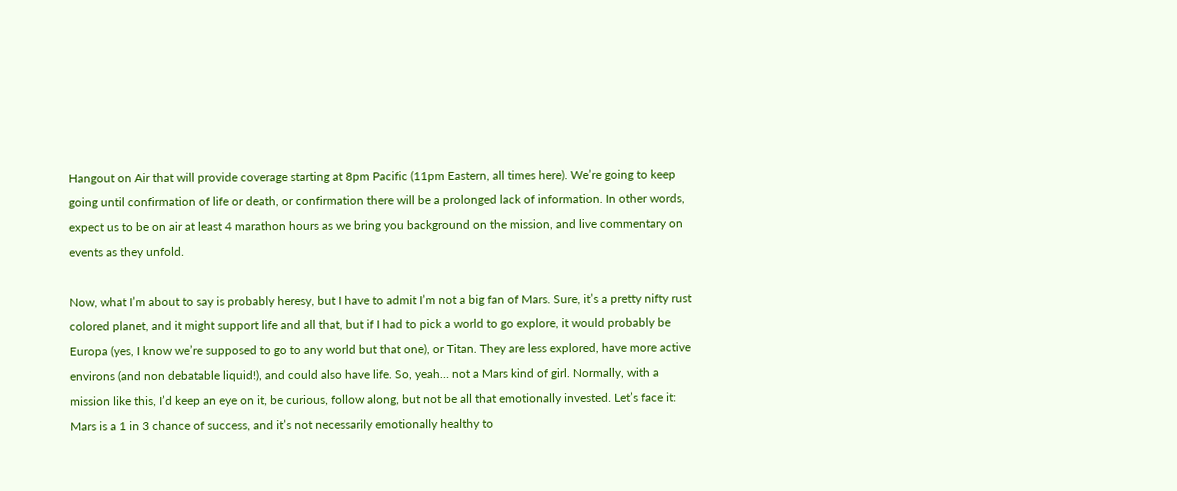Hangout on Air that will provide coverage starting at 8pm Pacific (11pm Eastern, all times here). We’re going to keep going until confirmation of life or death, or confirmation there will be a prolonged lack of information. In other words, expect us to be on air at least 4 marathon hours as we bring you background on the mission, and live commentary on events as they unfold.

Now, what I’m about to say is probably heresy, but I have to admit I’m not a big fan of Mars. Sure, it’s a pretty nifty rust colored planet, and it might support life and all that, but if I had to pick a world to go explore, it would probably be Europa (yes, I know we’re supposed to go to any world but that one), or Titan. They are less explored, have more active environs (and non debatable liquid!), and could also have life. So, yeah… not a Mars kind of girl. Normally, with a mission like this, I’d keep an eye on it, be curious, follow along, but not be all that emotionally invested. Let’s face it: Mars is a 1 in 3 chance of success, and it’s not necessarily emotionally healthy to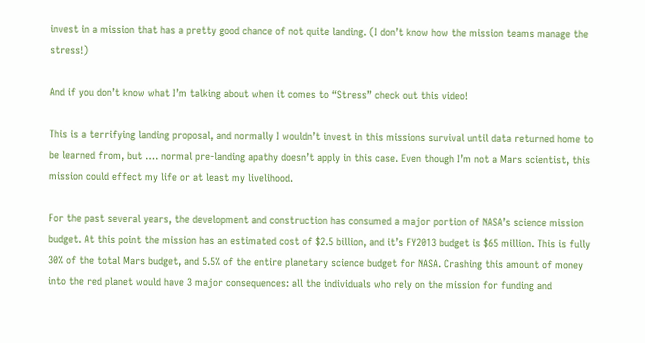invest in a mission that has a pretty good chance of not quite landing. (I don’t know how the mission teams manage the stress!)

And if you don’t know what I’m talking about when it comes to “Stress” check out this video!

This is a terrifying landing proposal, and normally I wouldn’t invest in this missions survival until data returned home to be learned from, but …. normal pre-landing apathy doesn’t apply in this case. Even though I’m not a Mars scientist, this mission could effect my life or at least my livelihood.

For the past several years, the development and construction has consumed a major portion of NASA’s science mission budget. At this point the mission has an estimated cost of $2.5 billion, and it’s FY2013 budget is $65 million. This is fully 30% of the total Mars budget, and 5.5% of the entire planetary science budget for NASA. Crashing this amount of money into the red planet would have 3 major consequences: all the individuals who rely on the mission for funding and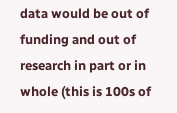data would be out of funding and out of research in part or in whole (this is 100s of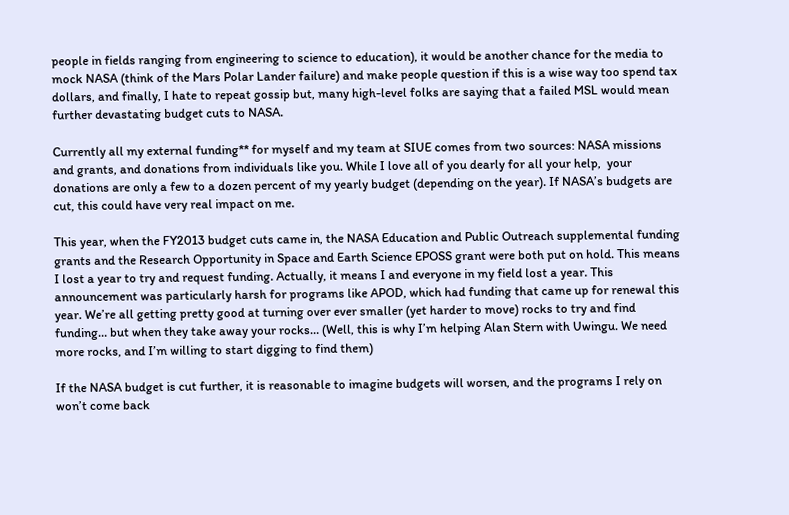people in fields ranging from engineering to science to education), it would be another chance for the media to mock NASA (think of the Mars Polar Lander failure) and make people question if this is a wise way too spend tax dollars, and finally, I hate to repeat gossip but, many high-level folks are saying that a failed MSL would mean further devastating budget cuts to NASA.

Currently all my external funding** for myself and my team at SIUE comes from two sources: NASA missions and grants, and donations from individuals like you. While I love all of you dearly for all your help,  your donations are only a few to a dozen percent of my yearly budget (depending on the year). If NASA’s budgets are cut, this could have very real impact on me.

This year, when the FY2013 budget cuts came in, the NASA Education and Public Outreach supplemental funding grants and the Research Opportunity in Space and Earth Science EPOSS grant were both put on hold. This means I lost a year to try and request funding. Actually, it means I and everyone in my field lost a year. This announcement was particularly harsh for programs like APOD, which had funding that came up for renewal this year. We’re all getting pretty good at turning over ever smaller (yet harder to move) rocks to try and find funding… but when they take away your rocks… (Well, this is why I’m helping Alan Stern with Uwingu. We need more rocks, and I’m willing to start digging to find them)

If the NASA budget is cut further, it is reasonable to imagine budgets will worsen, and the programs I rely on won’t come back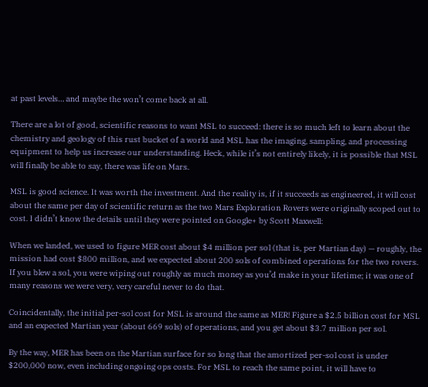at past levels… and maybe the won’t come back at all.

There are a lot of good, scientific reasons to want MSL to succeed: there is so much left to learn about the chemistry and geology of this rust bucket of a world and MSL has the imaging, sampling, and processing equipment to help us increase our understanding. Heck, while it’s not entirely likely, it is possible that MSL will finally be able to say, there was life on Mars.

MSL is good science. It was worth the investment. And the reality is, if it succeeds as engineered, it will cost about the same per day of scientific return as the two Mars Exploration Rovers were originally scoped out to cost. I didn’t know the details until they were pointed on Google+ by Scott Maxwell:

When we landed, we used to figure MER cost about $4 million per sol (that is, per Martian day) — roughly, the mission had cost $800 million, and we expected about 200 sols of combined operations for the two rovers. If you blew a sol, you were wiping out roughly as much money as you’d make in your lifetime; it was one of many reasons we were very, very careful never to do that.

Coincidentally, the initial per-sol cost for MSL is around the same as MER! Figure a $2.5 billion cost for MSL and an expected Martian year (about 669 sols) of operations, and you get about $3.7 million per sol.

By the way, MER has been on the Martian surface for so long that the amortized per-sol cost is under $200,000 now, even including ongoing ops costs. For MSL to reach the same point, it will have to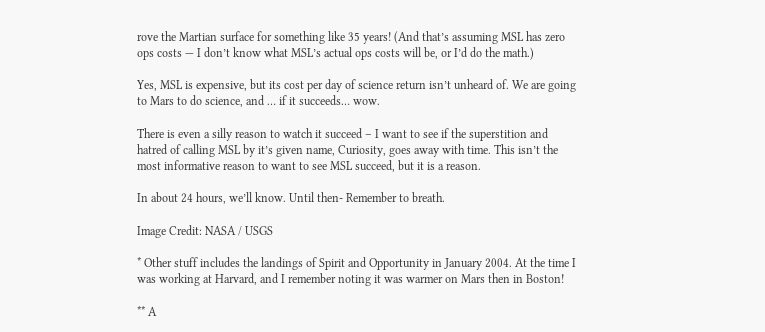rove the Martian surface for something like 35 years! (And that’s assuming MSL has zero ops costs — I don’t know what MSL’s actual ops costs will be, or I’d do the math.)

Yes, MSL is expensive, but its cost per day of science return isn’t unheard of. We are going to Mars to do science, and … if it succeeds… wow.

There is even a silly reason to watch it succeed – I want to see if the superstition and hatred of calling MSL by it’s given name, Curiosity, goes away with time. This isn’t the most informative reason to want to see MSL succeed, but it is a reason.

In about 24 hours, we’ll know. Until then- Remember to breath.

Image Credit: NASA / USGS

* Other stuff includes the landings of Spirit and Opportunity in January 2004. At the time I was working at Harvard, and I remember noting it was warmer on Mars then in Boston!

** A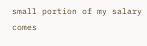small portion of my salary comes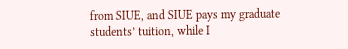from SIUE, and SIUE pays my graduate students’ tuition, while I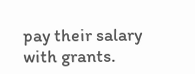pay their salary with grants.